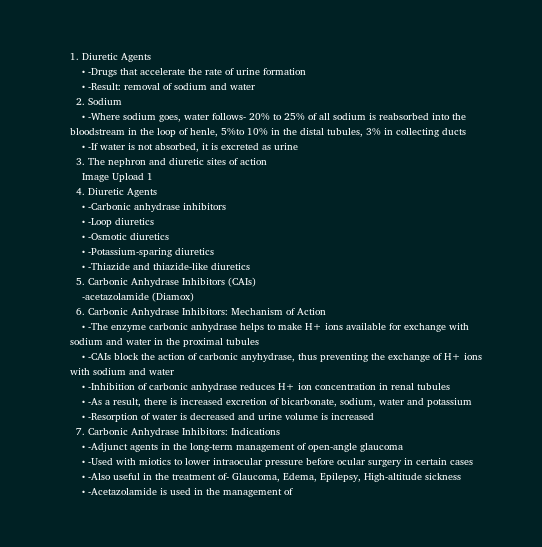1. Diuretic Agents
    • -Drugs that accelerate the rate of urine formation
    • -Result: removal of sodium and water
  2. Sodium
    • -Where sodium goes, water follows- 20% to 25% of all sodium is reabsorbed into the bloodstream in the loop of henle, 5%to 10% in the distal tubules, 3% in collecting ducts
    • -If water is not absorbed, it is excreted as urine
  3. The nephron and diuretic sites of action
    Image Upload 1
  4. Diuretic Agents
    • -Carbonic anhydrase inhibitors
    • -Loop diuretics
    • -Osmotic diuretics
    • -Potassium-sparing diuretics
    • -Thiazide and thiazide-like diuretics
  5. Carbonic Anhydrase Inhibitors (CAIs)
    -acetazolamide (Diamox)
  6. Carbonic Anhydrase Inhibitors: Mechanism of Action
    • -The enzyme carbonic anhydrase helps to make H+ ions available for exchange with sodium and water in the proximal tubules
    • -CAIs block the action of carbonic anyhydrase, thus preventing the exchange of H+ ions with sodium and water
    • -Inhibition of carbonic anhydrase reduces H+ ion concentration in renal tubules
    • -As a result, there is increased excretion of bicarbonate, sodium, water and potassium
    • -Resorption of water is decreased and urine volume is increased
  7. Carbonic Anhydrase Inhibitors: Indications
    • -Adjunct agents in the long-term management of open-angle glaucoma
    • -Used with miotics to lower intraocular pressure before ocular surgery in certain cases
    • -Also useful in the treatment of- Glaucoma, Edema, Epilepsy, High-altitude sickness
    • -Acetazolamide is used in the management of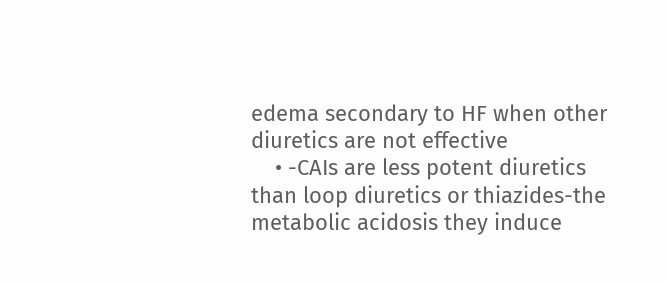edema secondary to HF when other diuretics are not effective
    • -CAIs are less potent diuretics than loop diuretics or thiazides-the metabolic acidosis they induce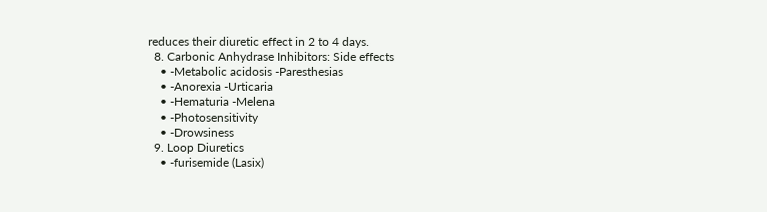reduces their diuretic effect in 2 to 4 days.
  8. Carbonic Anhydrase Inhibitors: Side effects
    • -Metabolic acidosis -Paresthesias
    • -Anorexia -Urticaria
    • -Hematuria -Melena
    • -Photosensitivity
    • -Drowsiness
  9. Loop Diuretics
    • -furisemide (Lasix)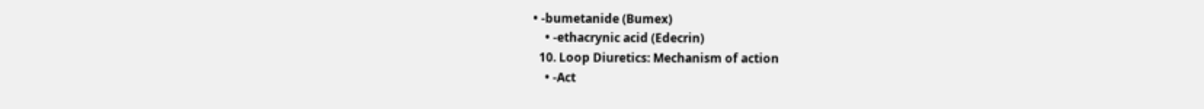• -bumetanide (Bumex)
    • -ethacrynic acid (Edecrin)
  10. Loop Diuretics: Mechanism of action
    • -Act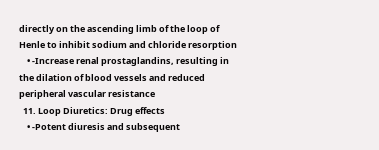directly on the ascending limb of the loop of Henle to inhibit sodium and chloride resorption
    • -Increase renal prostaglandins, resulting in the dilation of blood vessels and reduced peripheral vascular resistance
  11. Loop Diuretics: Drug effects
    • -Potent diuresis and subsequent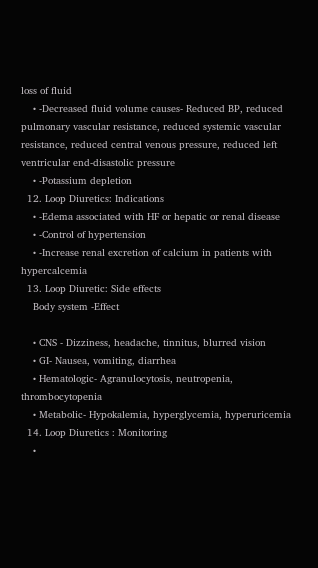loss of fluid
    • -Decreased fluid volume causes- Reduced BP, reduced pulmonary vascular resistance, reduced systemic vascular resistance, reduced central venous pressure, reduced left ventricular end-disastolic pressure
    • -Potassium depletion
  12. Loop Diuretics: Indications
    • -Edema associated with HF or hepatic or renal disease
    • -Control of hypertension
    • -Increase renal excretion of calcium in patients with hypercalcemia
  13. Loop Diuretic: Side effects
    Body system -Effect

    • CNS - Dizziness, headache, tinnitus, blurred vision
    • GI- Nausea, vomiting, diarrhea
    • Hematologic- Agranulocytosis, neutropenia, thrombocytopenia
    • Metabolic- Hypokalemia, hyperglycemia, hyperuricemia
  14. Loop Diuretics : Monitoring
    •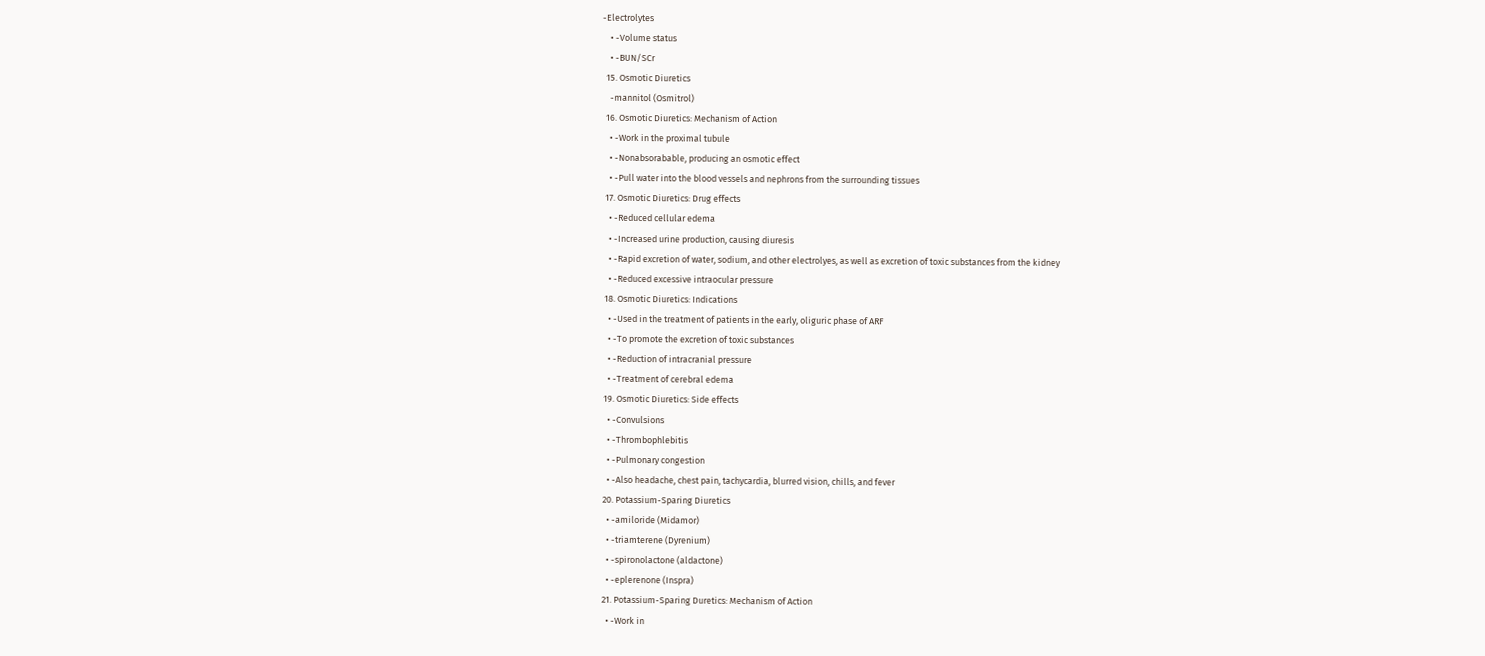-Electrolytes
    • -Volume status
    • -BUN/SCr
  15. Osmotic Diuretics
    -mannitol (Osmitrol)
  16. Osmotic Diuretics: Mechanism of Action
    • -Work in the proximal tubule
    • -Nonabsorabable, producing an osmotic effect
    • -Pull water into the blood vessels and nephrons from the surrounding tissues
  17. Osmotic Diuretics: Drug effects
    • -Reduced cellular edema
    • -Increased urine production, causing diuresis
    • -Rapid excretion of water, sodium, and other electrolyes, as well as excretion of toxic substances from the kidney
    • -Reduced excessive intraocular pressure
  18. Osmotic Diuretics: Indications
    • -Used in the treatment of patients in the early, oliguric phase of ARF
    • -To promote the excretion of toxic substances
    • -Reduction of intracranial pressure
    • -Treatment of cerebral edema
  19. Osmotic Diuretics: Side effects
    • -Convulsions
    • -Thrombophlebitis
    • -Pulmonary congestion
    • -Also headache, chest pain, tachycardia, blurred vision, chills, and fever
  20. Potassium-Sparing Diuretics
    • -amiloride (Midamor)
    • -triamterene (Dyrenium)
    • -spironolactone (aldactone)
    • -eplerenone (Inspra)
  21. Potassium-Sparing Duretics: Mechanism of Action
    • -Work in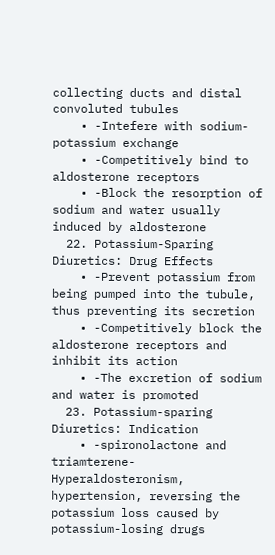collecting ducts and distal convoluted tubules
    • -Intefere with sodium-potassium exchange
    • -Competitively bind to aldosterone receptors
    • -Block the resorption of sodium and water usually induced by aldosterone
  22. Potassium-Sparing Diuretics: Drug Effects
    • -Prevent potassium from being pumped into the tubule, thus preventing its secretion
    • -Competitively block the aldosterone receptors and inhibit its action
    • -The excretion of sodium and water is promoted
  23. Potassium-sparing Diuretics: Indication
    • -spironolactone and triamterene-Hyperaldosteronism, hypertension, reversing the potassium loss caused by potassium-losing drugs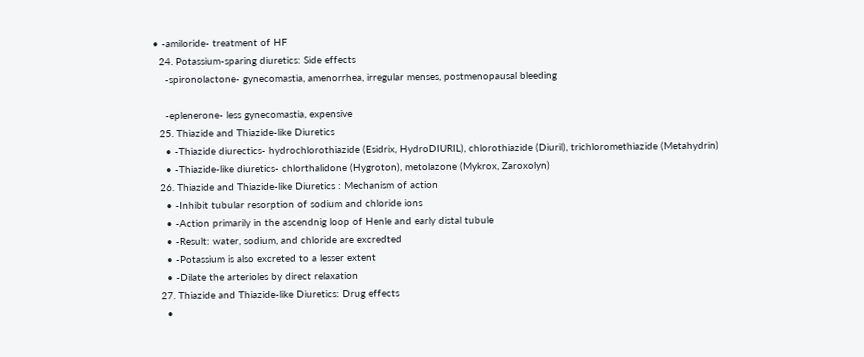• -amiloride- treatment of HF
  24. Potassium-sparing diuretics: Side effects
    -spironolactone- gynecomastia, amenorrhea, irregular menses, postmenopausal bleeding

    -eplenerone- less gynecomastia, expensive
  25. Thiazide and Thiazide-like Diuretics
    • -Thiazide diurectics- hydrochlorothiazide (Esidrix, HydroDIURIL), chlorothiazide (Diuril), trichloromethiazide (Metahydrin)
    • -Thiazide-like diuretics- chlorthalidone (Hygroton), metolazone (Mykrox, Zaroxolyn)
  26. Thiazide and Thiazide-like Diuretics : Mechanism of action
    • -Inhibit tubular resorption of sodium and chloride ions
    • -Action primarily in the ascendnig loop of Henle and early distal tubule
    • -Result: water, sodium, and chloride are excredted
    • -Potassium is also excreted to a lesser extent
    • -Dilate the arterioles by direct relaxation
  27. Thiazide and Thiazide-like Diuretics: Drug effects
    •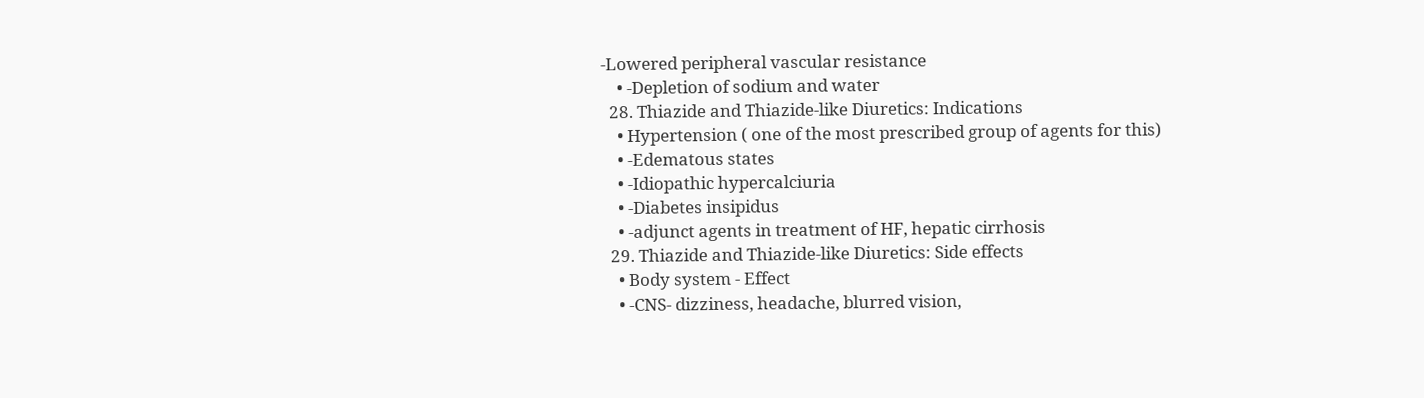-Lowered peripheral vascular resistance
    • -Depletion of sodium and water
  28. Thiazide and Thiazide-like Diuretics: Indications
    • Hypertension ( one of the most prescribed group of agents for this)
    • -Edematous states
    • -Idiopathic hypercalciuria
    • -Diabetes insipidus
    • -adjunct agents in treatment of HF, hepatic cirrhosis
  29. Thiazide and Thiazide-like Diuretics: Side effects
    • Body system - Effect
    • -CNS- dizziness, headache, blurred vision,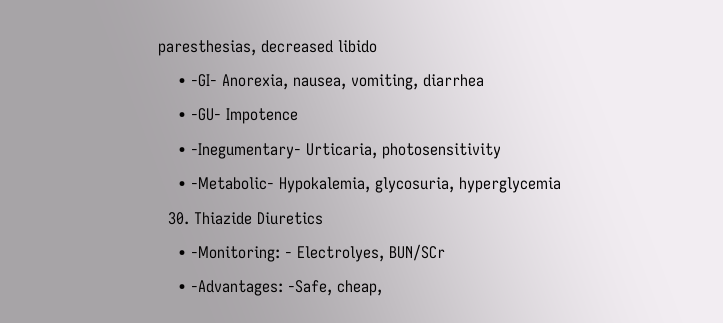paresthesias, decreased libido
    • -GI- Anorexia, nausea, vomiting, diarrhea
    • -GU- Impotence
    • -Inegumentary- Urticaria, photosensitivity
    • -Metabolic- Hypokalemia, glycosuria, hyperglycemia
  30. Thiazide Diuretics
    • -Monitoring: - Electrolyes, BUN/SCr
    • -Advantages: -Safe, cheap,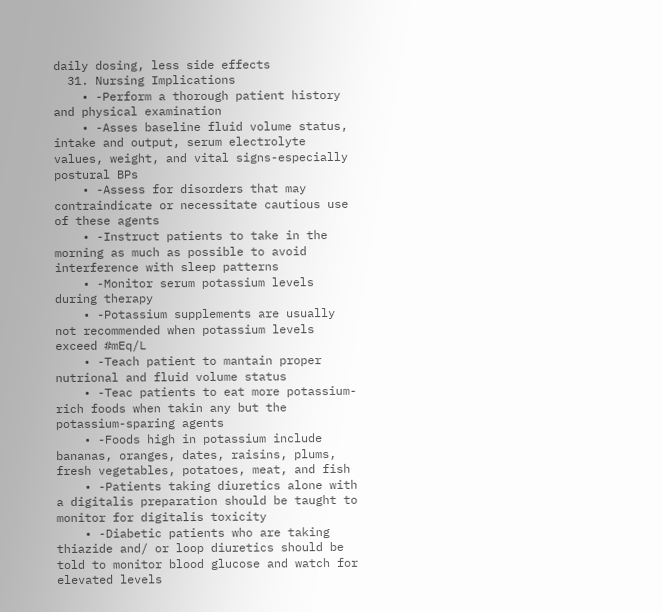daily dosing, less side effects
  31. Nursing Implications
    • -Perform a thorough patient history and physical examination
    • -Asses baseline fluid volume status, intake and output, serum electrolyte values, weight, and vital signs-especially postural BPs
    • -Assess for disorders that may contraindicate or necessitate cautious use of these agents
    • -Instruct patients to take in the morning as much as possible to avoid interference with sleep patterns
    • -Monitor serum potassium levels during therapy
    • -Potassium supplements are usually not recommended when potassium levels exceed #mEq/L
    • -Teach patient to mantain proper nutrional and fluid volume status
    • -Teac patients to eat more potassium-rich foods when takin any but the potassium-sparing agents
    • -Foods high in potassium include bananas, oranges, dates, raisins, plums, fresh vegetables, potatoes, meat, and fish
    • -Patients taking diuretics alone with a digitalis preparation should be taught to monitor for digitalis toxicity
    • -Diabetic patients who are taking thiazide and/ or loop diuretics should be told to monitor blood glucose and watch for elevated levels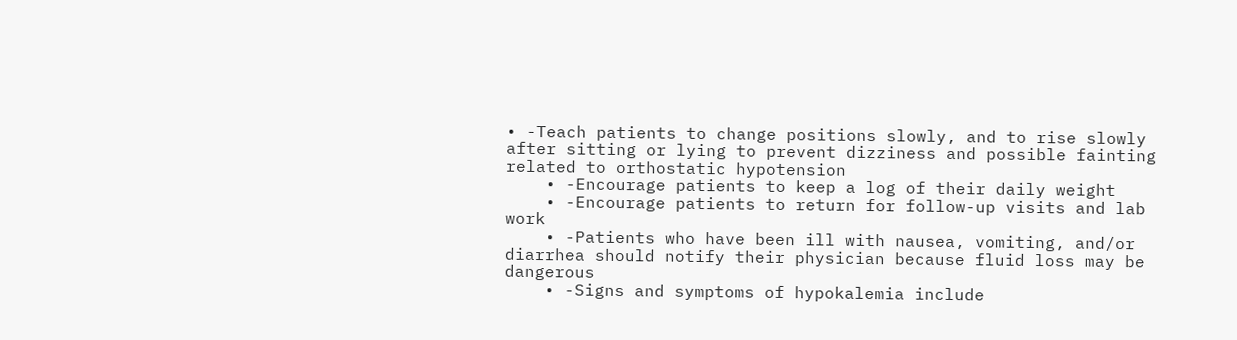• -Teach patients to change positions slowly, and to rise slowly after sitting or lying to prevent dizziness and possible fainting related to orthostatic hypotension
    • -Encourage patients to keep a log of their daily weight
    • -Encourage patients to return for follow-up visits and lab work
    • -Patients who have been ill with nausea, vomiting, and/or diarrhea should notify their physician because fluid loss may be dangerous
    • -Signs and symptoms of hypokalemia include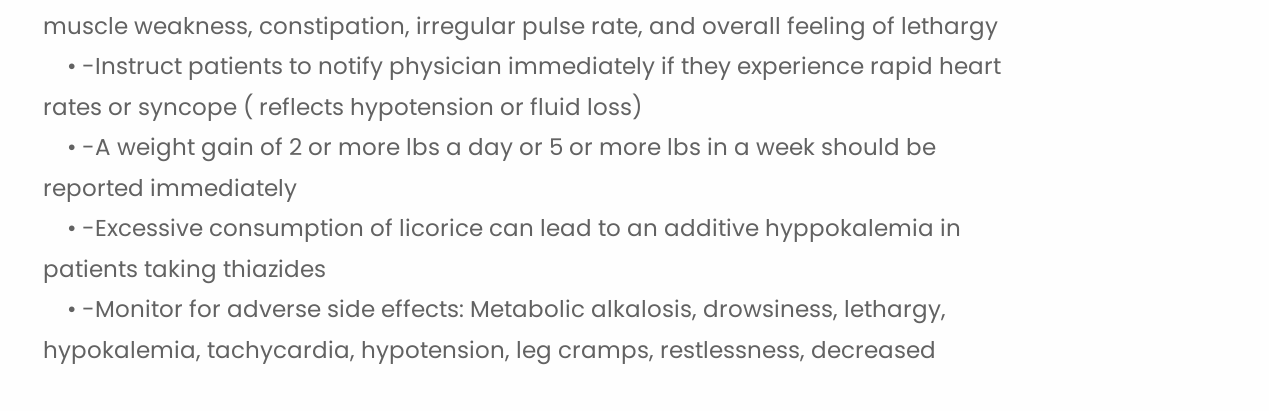muscle weakness, constipation, irregular pulse rate, and overall feeling of lethargy
    • -Instruct patients to notify physician immediately if they experience rapid heart rates or syncope ( reflects hypotension or fluid loss)
    • -A weight gain of 2 or more lbs a day or 5 or more lbs in a week should be reported immediately
    • -Excessive consumption of licorice can lead to an additive hyppokalemia in patients taking thiazides
    • -Monitor for adverse side effects: Metabolic alkalosis, drowsiness, lethargy, hypokalemia, tachycardia, hypotension, leg cramps, restlessness, decreased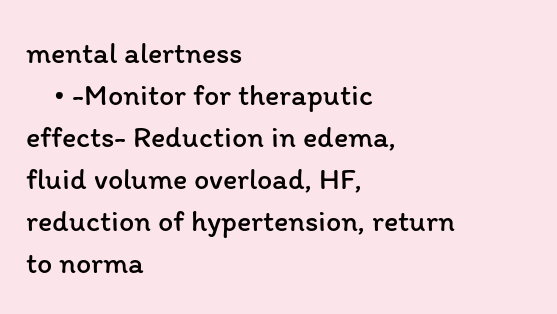mental alertness
    • -Monitor for theraputic effects- Reduction in edema, fluid volume overload, HF, reduction of hypertension, return to norma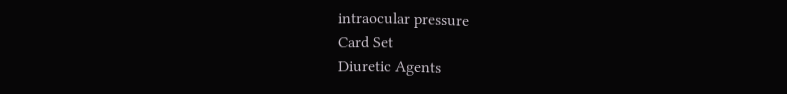intraocular pressure
Card Set
Diuretic Agents